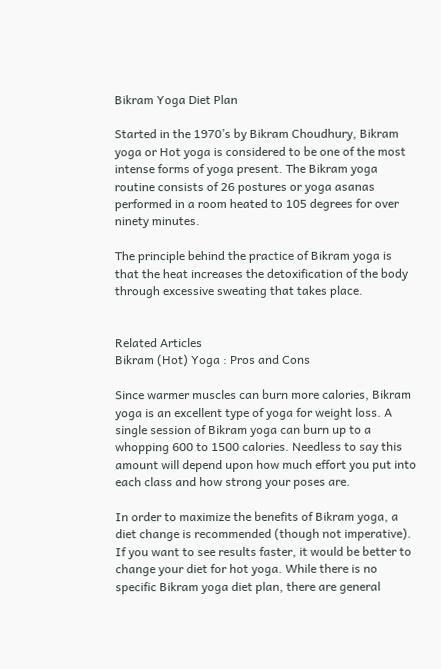Bikram Yoga Diet Plan

Started in the 1970’s by Bikram Choudhury, Bikram yoga or Hot yoga is considered to be one of the most intense forms of yoga present. The Bikram yoga routine consists of 26 postures or yoga asanas performed in a room heated to 105 degrees for over ninety minutes.

The principle behind the practice of Bikram yoga is that the heat increases the detoxification of the body through excessive sweating that takes place.


Related Articles
Bikram (Hot) Yoga : Pros and Cons

Since warmer muscles can burn more calories, Bikram yoga is an excellent type of yoga for weight loss. A single session of Bikram yoga can burn up to a whopping 600 to 1500 calories. Needless to say this amount will depend upon how much effort you put into each class and how strong your poses are.

In order to maximize the benefits of Bikram yoga, a diet change is recommended (though not imperative). If you want to see results faster, it would be better to change your diet for hot yoga. While there is no specific Bikram yoga diet plan, there are general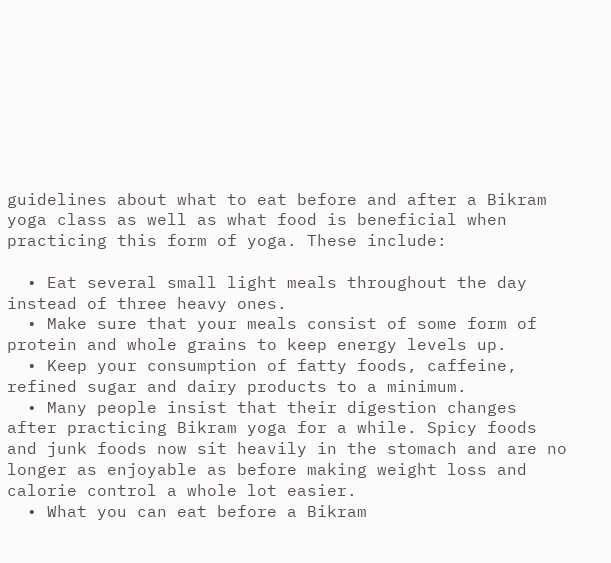guidelines about what to eat before and after a Bikram yoga class as well as what food is beneficial when practicing this form of yoga. These include:

  • Eat several small light meals throughout the day instead of three heavy ones.
  • Make sure that your meals consist of some form of protein and whole grains to keep energy levels up.
  • Keep your consumption of fatty foods, caffeine, refined sugar and dairy products to a minimum.
  • Many people insist that their digestion changes after practicing Bikram yoga for a while. Spicy foods and junk foods now sit heavily in the stomach and are no longer as enjoyable as before making weight loss and calorie control a whole lot easier.
  • What you can eat before a Bikram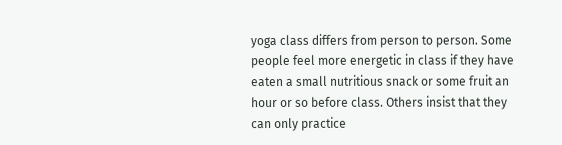yoga class differs from person to person. Some people feel more energetic in class if they have eaten a small nutritious snack or some fruit an hour or so before class. Others insist that they can only practice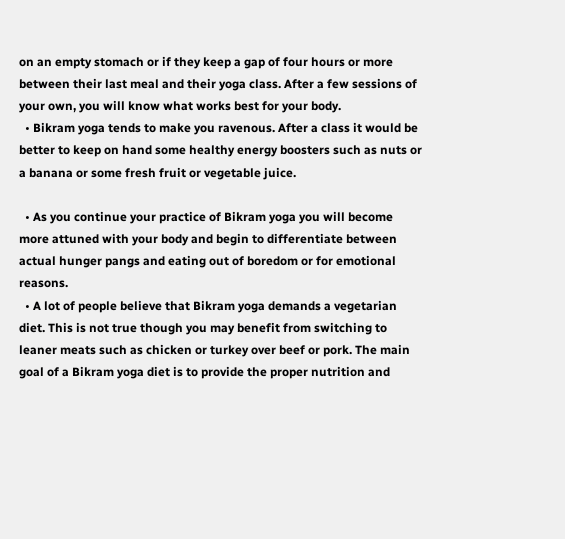on an empty stomach or if they keep a gap of four hours or more between their last meal and their yoga class. After a few sessions of your own, you will know what works best for your body.
  • Bikram yoga tends to make you ravenous. After a class it would be better to keep on hand some healthy energy boosters such as nuts or a banana or some fresh fruit or vegetable juice.

  • As you continue your practice of Bikram yoga you will become more attuned with your body and begin to differentiate between actual hunger pangs and eating out of boredom or for emotional reasons.
  • A lot of people believe that Bikram yoga demands a vegetarian diet. This is not true though you may benefit from switching to leaner meats such as chicken or turkey over beef or pork. The main goal of a Bikram yoga diet is to provide the proper nutrition and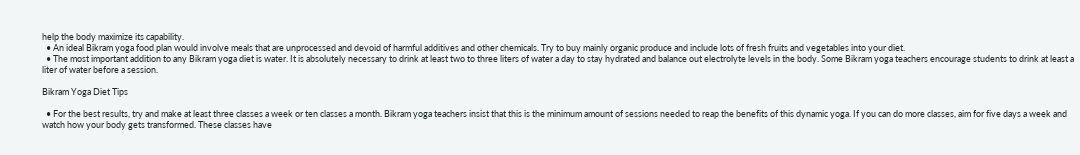help the body maximize its capability.
  • An ideal Bikram yoga food plan would involve meals that are unprocessed and devoid of harmful additives and other chemicals. Try to buy mainly organic produce and include lots of fresh fruits and vegetables into your diet.
  • The most important addition to any Bikram yoga diet is water. It is absolutely necessary to drink at least two to three liters of water a day to stay hydrated and balance out electrolyte levels in the body. Some Bikram yoga teachers encourage students to drink at least a liter of water before a session.

Bikram Yoga Diet Tips

  • For the best results, try and make at least three classes a week or ten classes a month. Bikram yoga teachers insist that this is the minimum amount of sessions needed to reap the benefits of this dynamic yoga. If you can do more classes, aim for five days a week and watch how your body gets transformed. These classes have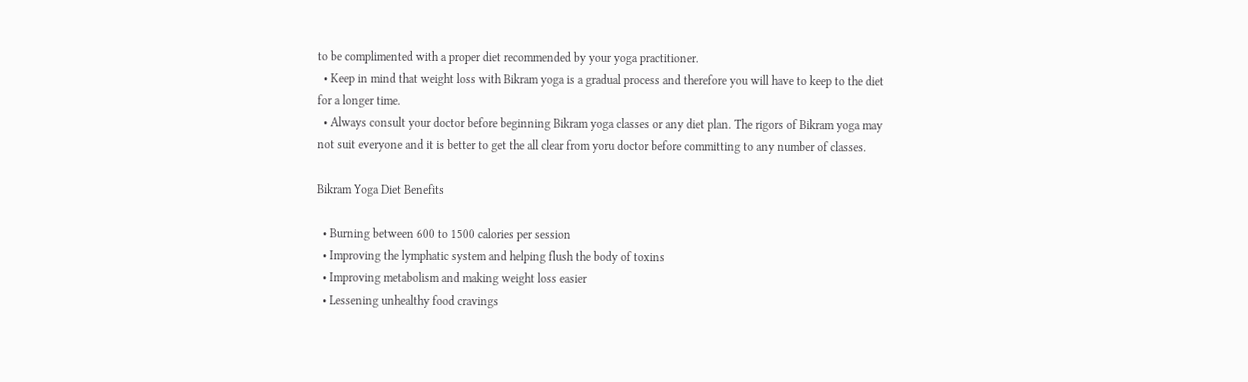to be complimented with a proper diet recommended by your yoga practitioner.
  • Keep in mind that weight loss with Bikram yoga is a gradual process and therefore you will have to keep to the diet for a longer time.
  • Always consult your doctor before beginning Bikram yoga classes or any diet plan. The rigors of Bikram yoga may not suit everyone and it is better to get the all clear from yoru doctor before committing to any number of classes.

Bikram Yoga Diet Benefits

  • Burning between 600 to 1500 calories per session
  • Improving the lymphatic system and helping flush the body of toxins
  • Improving metabolism and making weight loss easier
  • Lessening unhealthy food cravings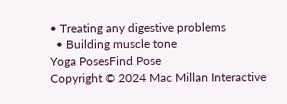• Treating any digestive problems
  • Building muscle tone
Yoga PosesFind Pose
Copyright © 2024 Mac Millan Interactive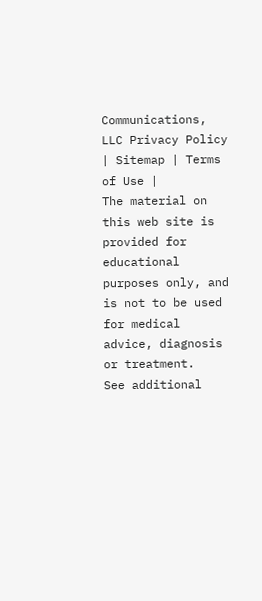Communications, LLC Privacy Policy | Sitemap | Terms of Use |
The material on this web site is provided for educational purposes only, and is not to be used for medical advice, diagnosis or treatment.
See additional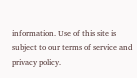information. Use of this site is subject to our terms of service and privacy policy.